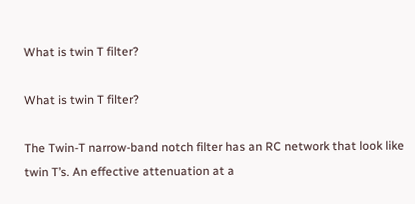What is twin T filter?

What is twin T filter?

The Twin-T narrow-band notch filter has an RC network that look like twin T’s. An effective attenuation at a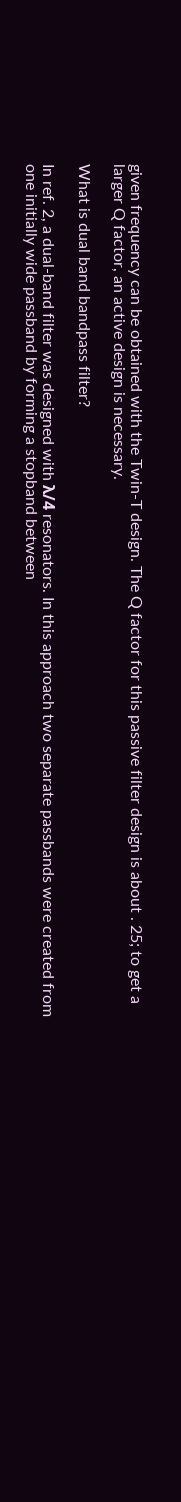given frequency can be obtained with the Twin-T design. The Q factor for this passive filter design is about . 25; to get a larger Q factor, an active design is necessary.

What is dual band bandpass filter?

In ref. 2, a dual-band filter was designed with λ/4 resonators. In this approach two separate passbands were created from one initially wide passband by forming a stopband between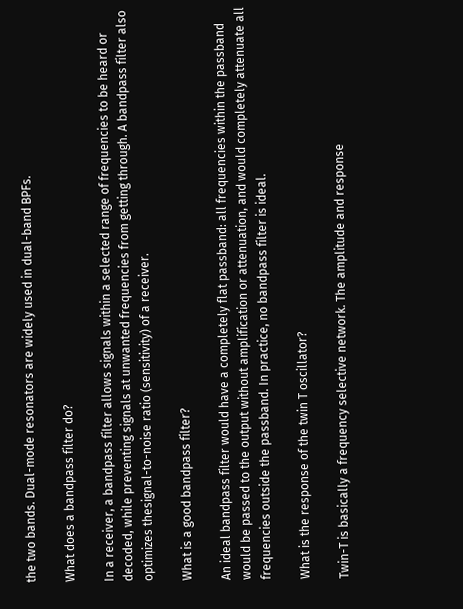the two bands. Dual-mode resonators are widely used in dual-band BPFs.

What does a bandpass filter do?

In a receiver, a bandpass filter allows signals within a selected range of frequencies to be heard or decoded, while preventing signals at unwanted frequencies from getting through. A bandpass filter also optimizes thesignal-to-noise ratio (sensitivity) of a receiver.

What is a good bandpass filter?

An ideal bandpass filter would have a completely flat passband: all frequencies within the passband would be passed to the output without amplification or attenuation, and would completely attenuate all frequencies outside the passband. In practice, no bandpass filter is ideal.

What is the response of the twin T oscillator?

Twin-T is basically a frequency selective network. The amplitude and response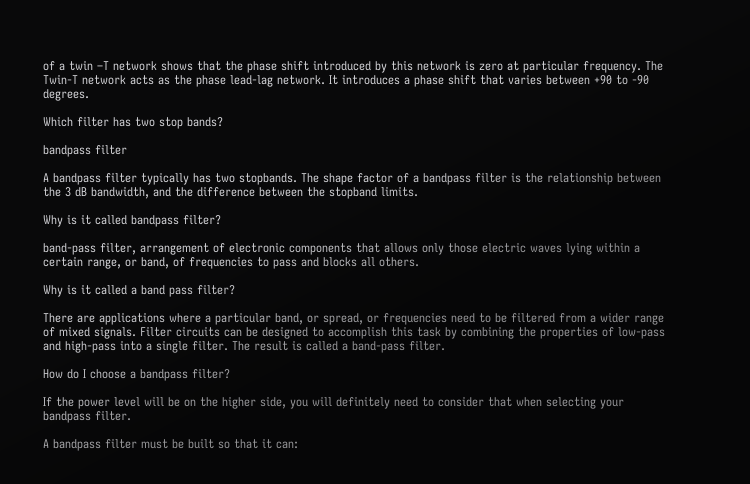of a twin –T network shows that the phase shift introduced by this network is zero at particular frequency. The Twin-T network acts as the phase lead-lag network. It introduces a phase shift that varies between +90 to -90 degrees.

Which filter has two stop bands?

bandpass filter

A bandpass filter typically has two stopbands. The shape factor of a bandpass filter is the relationship between the 3 dB bandwidth, and the difference between the stopband limits.

Why is it called bandpass filter?

band-pass filter, arrangement of electronic components that allows only those electric waves lying within a certain range, or band, of frequencies to pass and blocks all others.

Why is it called a band pass filter?

There are applications where a particular band, or spread, or frequencies need to be filtered from a wider range of mixed signals. Filter circuits can be designed to accomplish this task by combining the properties of low-pass and high-pass into a single filter. The result is called a band-pass filter.

How do I choose a bandpass filter?

If the power level will be on the higher side, you will definitely need to consider that when selecting your bandpass filter.

A bandpass filter must be built so that it can: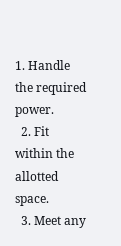1. Handle the required power.
  2. Fit within the allotted space.
  3. Meet any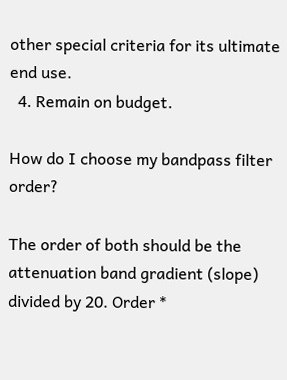other special criteria for its ultimate end use.
  4. Remain on budget.

How do I choose my bandpass filter order?

The order of both should be the attenuation band gradient (slope) divided by 20. Order *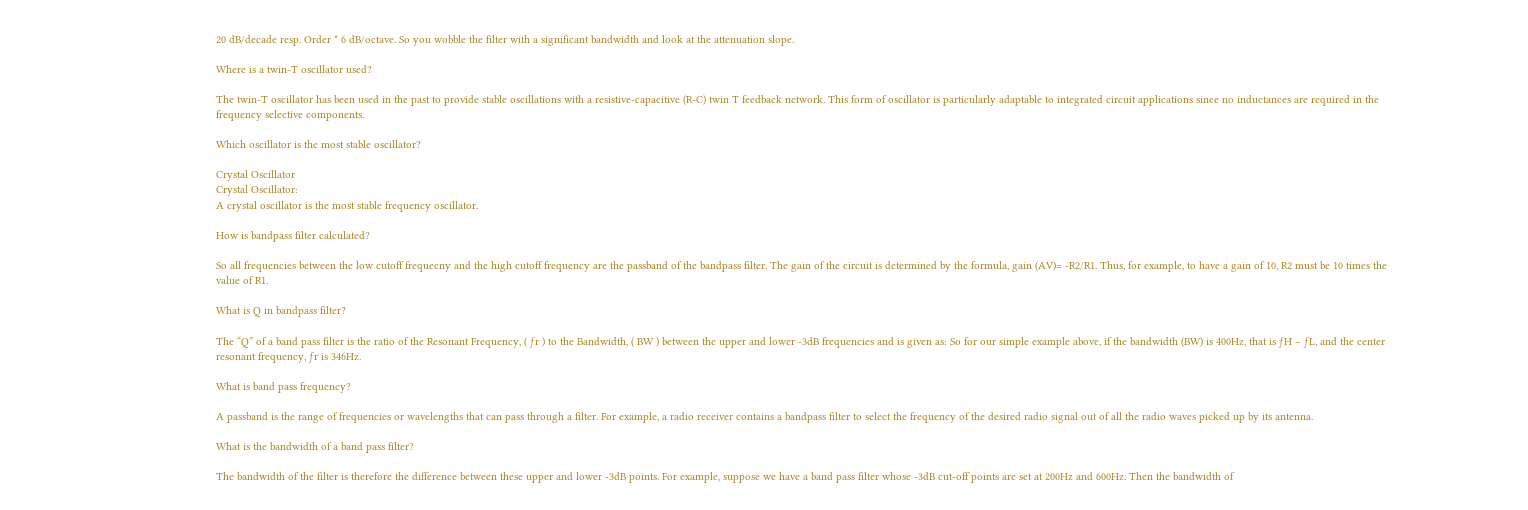20 dB/decade resp. Order * 6 dB/octave. So you wobble the filter with a significant bandwidth and look at the attenuation slope.

Where is a twin-T oscillator used?

The twin-T oscillator has been used in the past to provide stable oscillations with a resistive-capacitive (R-C) twin T feedback network. This form of oscillator is particularly adaptable to integrated circuit applications since no inductances are required in the frequency selective components.

Which oscillator is the most stable oscillator?

Crystal Oscillator
Crystal Oscillator:
A crystal oscillator is the most stable frequency oscillator.

How is bandpass filter calculated?

So all frequencies between the low cutoff frequecny and the high cutoff frequency are the passband of the bandpass filter. The gain of the circuit is determined by the formula, gain (AV)= -R2/R1. Thus, for example, to have a gain of 10, R2 must be 10 times the value of R1.

What is Q in bandpass filter?

The “Q” of a band pass filter is the ratio of the Resonant Frequency, ( ƒr ) to the Bandwidth, ( BW ) between the upper and lower -3dB frequencies and is given as: So for our simple example above, if the bandwidth (BW) is 400Hz, that is ƒH – ƒL, and the center resonant frequency, ƒr is 346Hz.

What is band pass frequency?

A passband is the range of frequencies or wavelengths that can pass through a filter. For example, a radio receiver contains a bandpass filter to select the frequency of the desired radio signal out of all the radio waves picked up by its antenna.

What is the bandwidth of a band pass filter?

The bandwidth of the filter is therefore the difference between these upper and lower -3dB points. For example, suppose we have a band pass filter whose -3dB cut-off points are set at 200Hz and 600Hz. Then the bandwidth of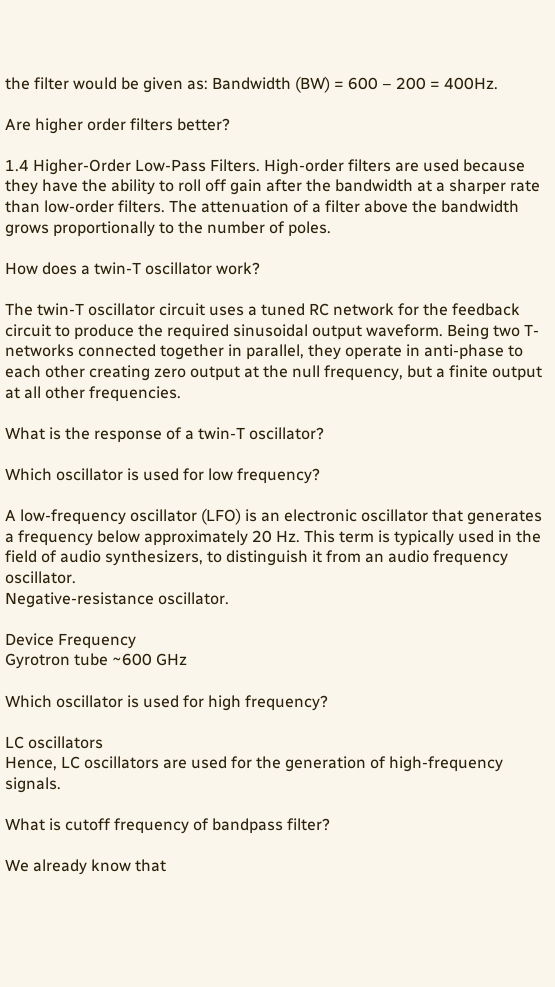the filter would be given as: Bandwidth (BW) = 600 – 200 = 400Hz.

Are higher order filters better?

1.4 Higher-Order Low-Pass Filters. High-order filters are used because they have the ability to roll off gain after the bandwidth at a sharper rate than low-order filters. The attenuation of a filter above the bandwidth grows proportionally to the number of poles.

How does a twin-T oscillator work?

The twin-T oscillator circuit uses a tuned RC network for the feedback circuit to produce the required sinusoidal output waveform. Being two T-networks connected together in parallel, they operate in anti-phase to each other creating zero output at the null frequency, but a finite output at all other frequencies.

What is the response of a twin-T oscillator?

Which oscillator is used for low frequency?

A low-frequency oscillator (LFO) is an electronic oscillator that generates a frequency below approximately 20 Hz. This term is typically used in the field of audio synthesizers, to distinguish it from an audio frequency oscillator.
Negative-resistance oscillator.

Device Frequency
Gyrotron tube ~600 GHz

Which oscillator is used for high frequency?

LC oscillators
Hence, LC oscillators are used for the generation of high-frequency signals.

What is cutoff frequency of bandpass filter?

We already know that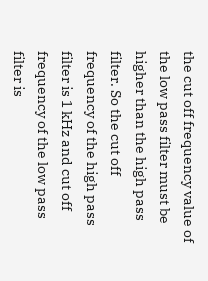the cut off frequency value of the low pass filter must be higher than the high pass filter. So the cut off frequency of the high pass filter is 1 kHz and cut off frequency of the low pass filter is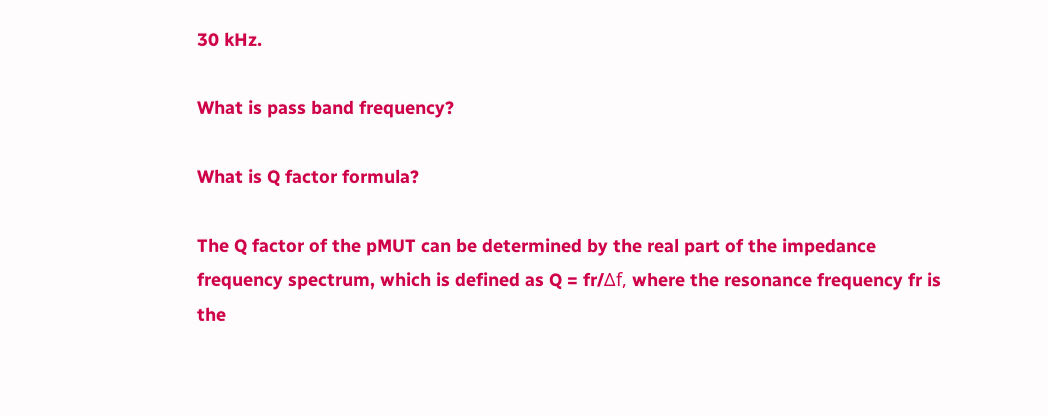30 kHz.

What is pass band frequency?

What is Q factor formula?

The Q factor of the pMUT can be determined by the real part of the impedance frequency spectrum, which is defined as Q = fr/Δf, where the resonance frequency fr is the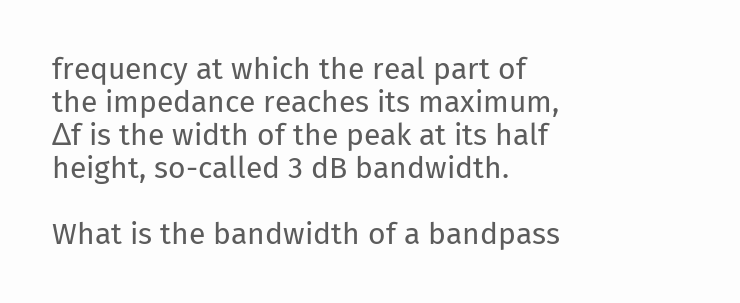frequency at which the real part of the impedance reaches its maximum, Δf is the width of the peak at its half height, so-called 3 dB bandwidth.

What is the bandwidth of a bandpass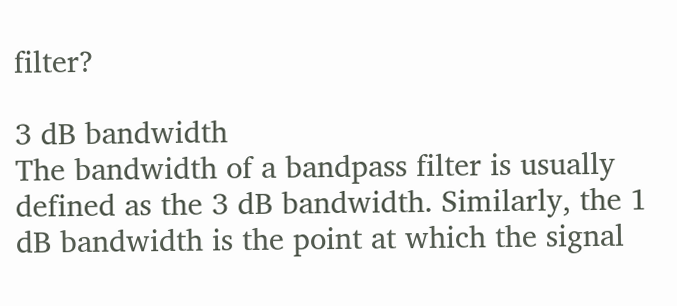filter?

3 dB bandwidth
The bandwidth of a bandpass filter is usually defined as the 3 dB bandwidth. Similarly, the 1 dB bandwidth is the point at which the signal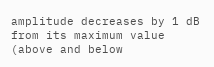amplitude decreases by 1 dB from its maximum value (above and below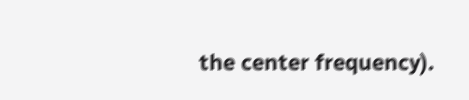the center frequency).